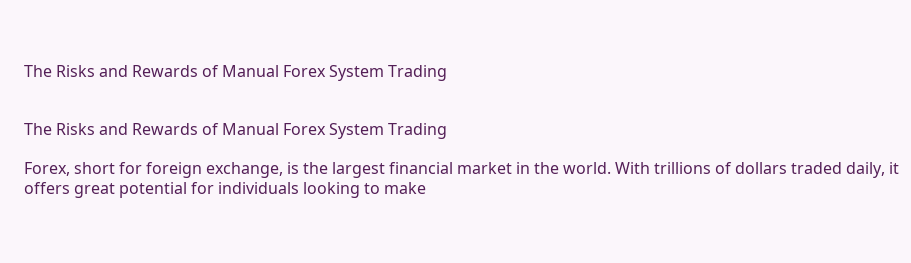The Risks and Rewards of Manual Forex System Trading


The Risks and Rewards of Manual Forex System Trading

Forex, short for foreign exchange, is the largest financial market in the world. With trillions of dollars traded daily, it offers great potential for individuals looking to make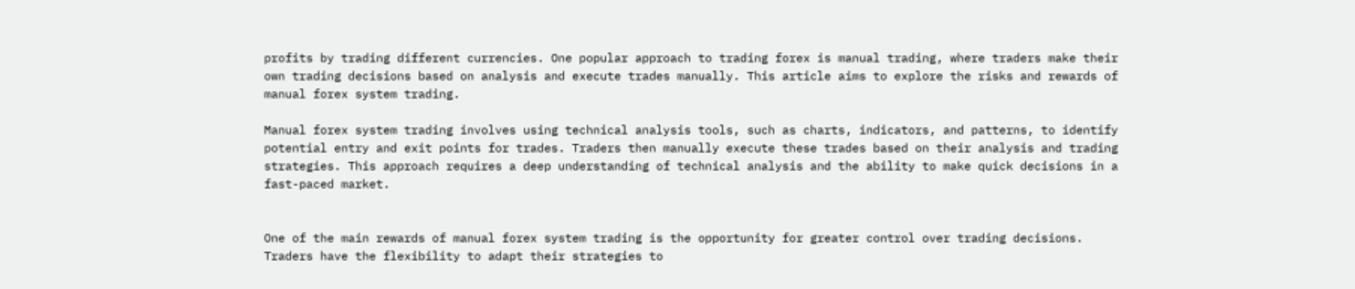profits by trading different currencies. One popular approach to trading forex is manual trading, where traders make their own trading decisions based on analysis and execute trades manually. This article aims to explore the risks and rewards of manual forex system trading.

Manual forex system trading involves using technical analysis tools, such as charts, indicators, and patterns, to identify potential entry and exit points for trades. Traders then manually execute these trades based on their analysis and trading strategies. This approach requires a deep understanding of technical analysis and the ability to make quick decisions in a fast-paced market.


One of the main rewards of manual forex system trading is the opportunity for greater control over trading decisions. Traders have the flexibility to adapt their strategies to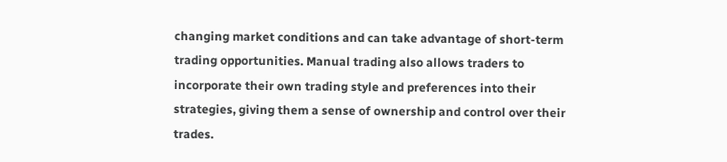changing market conditions and can take advantage of short-term trading opportunities. Manual trading also allows traders to incorporate their own trading style and preferences into their strategies, giving them a sense of ownership and control over their trades.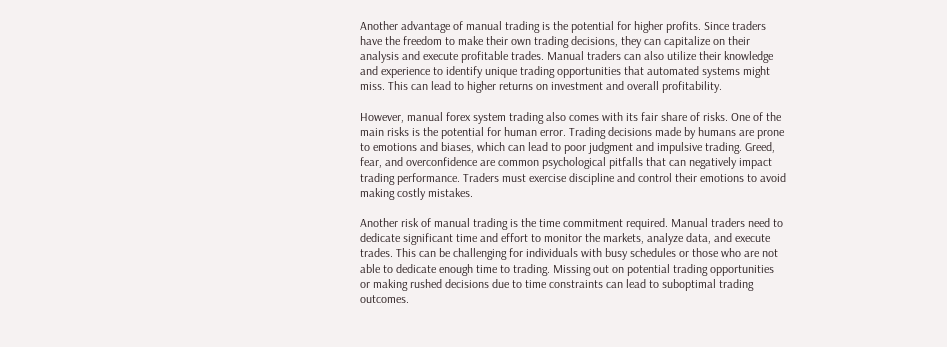Another advantage of manual trading is the potential for higher profits. Since traders have the freedom to make their own trading decisions, they can capitalize on their analysis and execute profitable trades. Manual traders can also utilize their knowledge and experience to identify unique trading opportunities that automated systems might miss. This can lead to higher returns on investment and overall profitability.

However, manual forex system trading also comes with its fair share of risks. One of the main risks is the potential for human error. Trading decisions made by humans are prone to emotions and biases, which can lead to poor judgment and impulsive trading. Greed, fear, and overconfidence are common psychological pitfalls that can negatively impact trading performance. Traders must exercise discipline and control their emotions to avoid making costly mistakes.

Another risk of manual trading is the time commitment required. Manual traders need to dedicate significant time and effort to monitor the markets, analyze data, and execute trades. This can be challenging for individuals with busy schedules or those who are not able to dedicate enough time to trading. Missing out on potential trading opportunities or making rushed decisions due to time constraints can lead to suboptimal trading outcomes.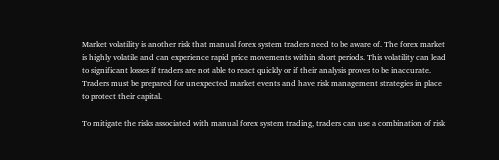Market volatility is another risk that manual forex system traders need to be aware of. The forex market is highly volatile and can experience rapid price movements within short periods. This volatility can lead to significant losses if traders are not able to react quickly or if their analysis proves to be inaccurate. Traders must be prepared for unexpected market events and have risk management strategies in place to protect their capital.

To mitigate the risks associated with manual forex system trading, traders can use a combination of risk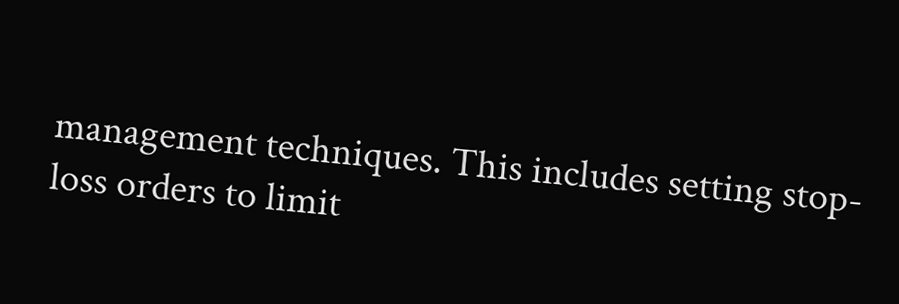management techniques. This includes setting stop-loss orders to limit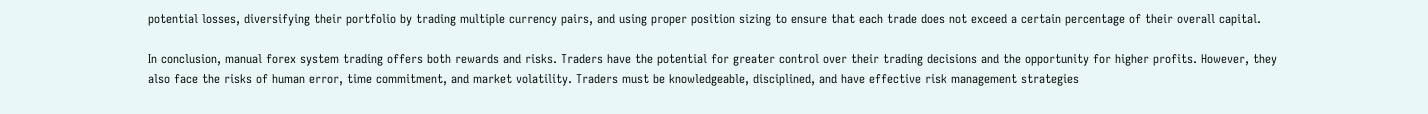potential losses, diversifying their portfolio by trading multiple currency pairs, and using proper position sizing to ensure that each trade does not exceed a certain percentage of their overall capital.

In conclusion, manual forex system trading offers both rewards and risks. Traders have the potential for greater control over their trading decisions and the opportunity for higher profits. However, they also face the risks of human error, time commitment, and market volatility. Traders must be knowledgeable, disciplined, and have effective risk management strategies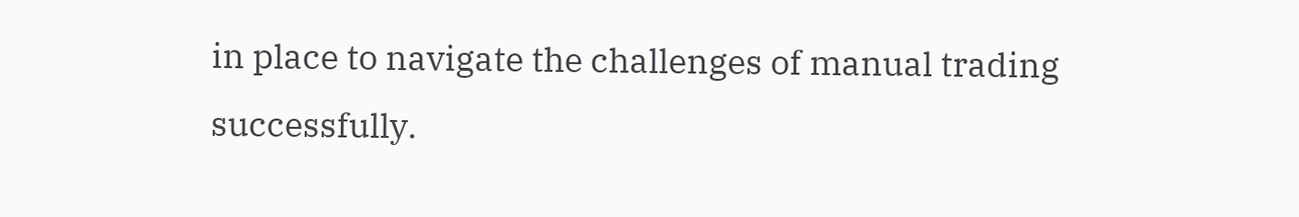in place to navigate the challenges of manual trading successfully.